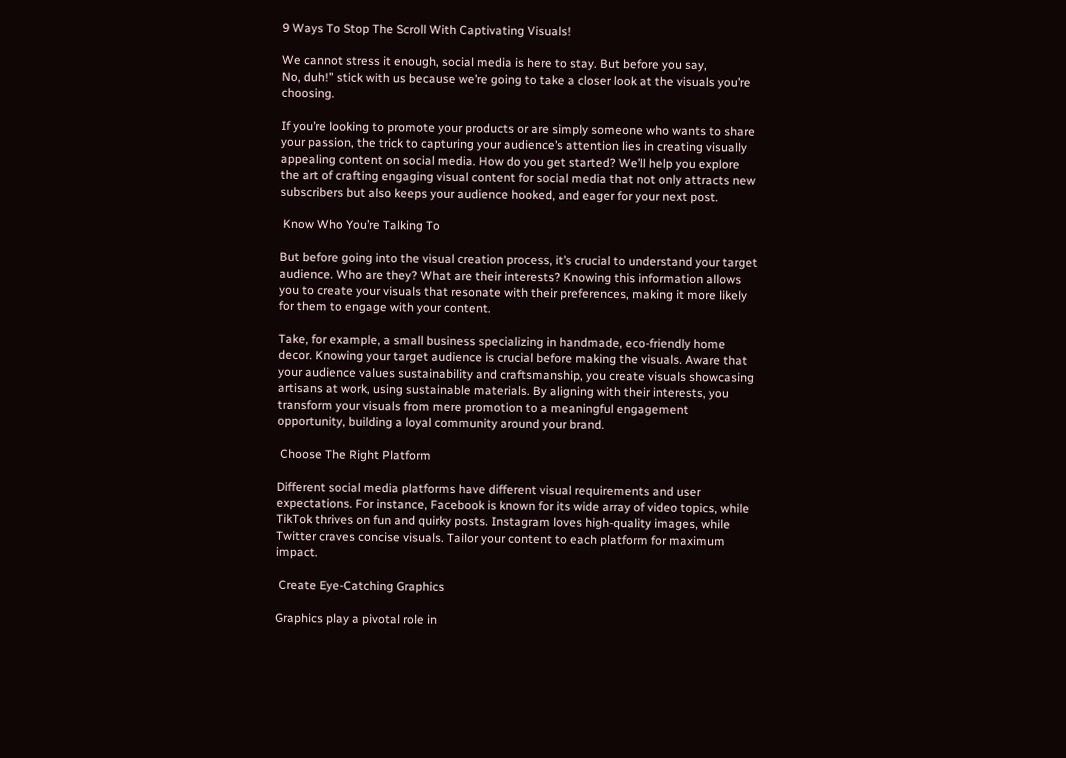9 Ways To Stop The Scroll With Captivating Visuals!

We cannot stress it enough, social media is here to stay. But before you say,
No, duh!” stick with us because we’re going to take a closer look at the visuals you’re choosing.

If you’re looking to promote your products or are simply someone who wants to share your passion, the trick to capturing your audience’s attention lies in creating visually appealing content on social media. How do you get started? We’ll help you explore the art of crafting engaging visual content for social media that not only attracts new subscribers but also keeps your audience hooked, and eager for your next post.

 Know Who You’re Talking To

But before going into the visual creation process, it’s crucial to understand your target audience. Who are they? What are their interests? Knowing this information allows you to create your visuals that resonate with their preferences, making it more likely for them to engage with your content.

Take, for example, a small business specializing in handmade, eco-friendly home decor. Knowing your target audience is crucial before making the visuals. Aware that your audience values sustainability and craftsmanship, you create visuals showcasing artisans at work, using sustainable materials. By aligning with their interests, you transform your visuals from mere promotion to a meaningful engagement opportunity, building a loyal community around your brand.

 Choose The Right Platform

Different social media platforms have different visual requirements and user expectations. For instance, Facebook is known for its wide array of video topics, while TikTok thrives on fun and quirky posts. Instagram loves high-quality images, while Twitter craves concise visuals. Tailor your content to each platform for maximum impact.

 Create Eye-Catching Graphics

Graphics play a pivotal role in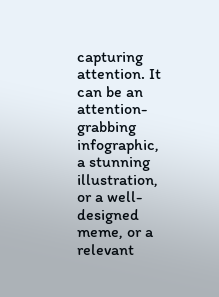capturing attention. It can be an attention-grabbing infographic, a stunning illustration, or a well-designed meme, or a relevant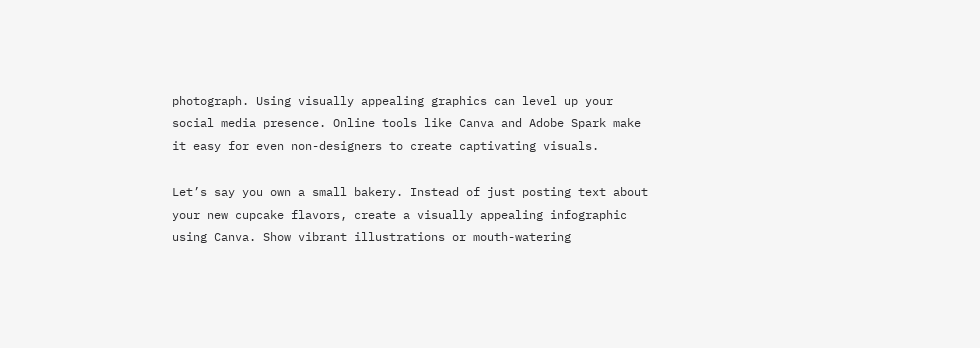photograph. Using visually appealing graphics can level up your social media presence. Online tools like Canva and Adobe Spark make it easy for even non-designers to create captivating visuals.

Let’s say you own a small bakery. Instead of just posting text about your new cupcake flavors, create a visually appealing infographic using Canva. Show vibrant illustrations or mouth-watering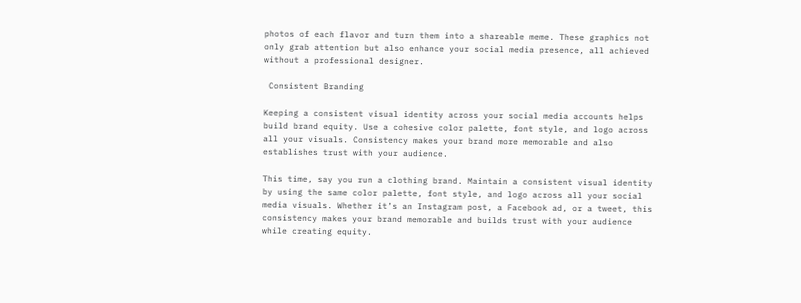photos of each flavor and turn them into a shareable meme. These graphics not only grab attention but also enhance your social media presence, all achieved without a professional designer.

 Consistent Branding

Keeping a consistent visual identity across your social media accounts helps build brand equity. Use a cohesive color palette, font style, and logo across all your visuals. Consistency makes your brand more memorable and also establishes trust with your audience.

This time, say you run a clothing brand. Maintain a consistent visual identity by using the same color palette, font style, and logo across all your social media visuals. Whether it’s an Instagram post, a Facebook ad, or a tweet, this consistency makes your brand memorable and builds trust with your audience while creating equity.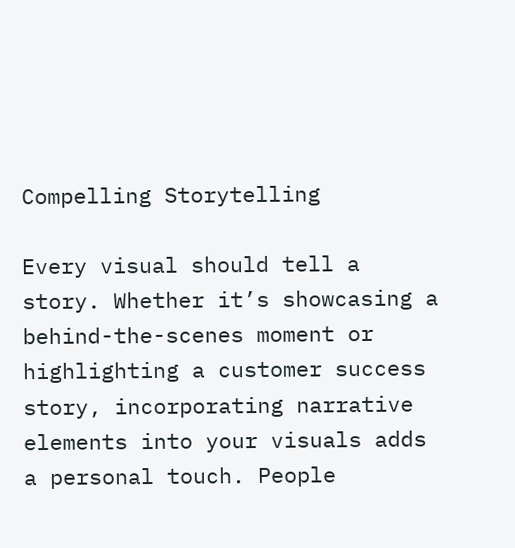Compelling Storytelling

Every visual should tell a story. Whether it’s showcasing a behind-the-scenes moment or highlighting a customer success story, incorporating narrative elements into your visuals adds a personal touch. People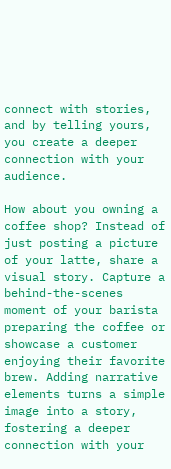connect with stories, and by telling yours, you create a deeper connection with your audience.

How about you owning a coffee shop? Instead of just posting a picture of your latte, share a visual story. Capture a behind-the-scenes moment of your barista preparing the coffee or showcase a customer enjoying their favorite brew. Adding narrative elements turns a simple image into a story, fostering a deeper connection with your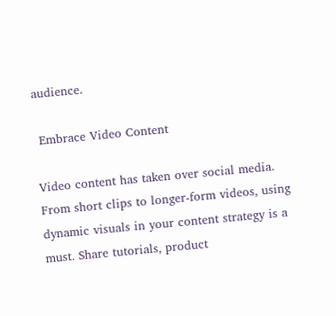audience.

 Embrace Video Content

Video content has taken over social media. From short clips to longer-form videos, using dynamic visuals in your content strategy is a must. Share tutorials, product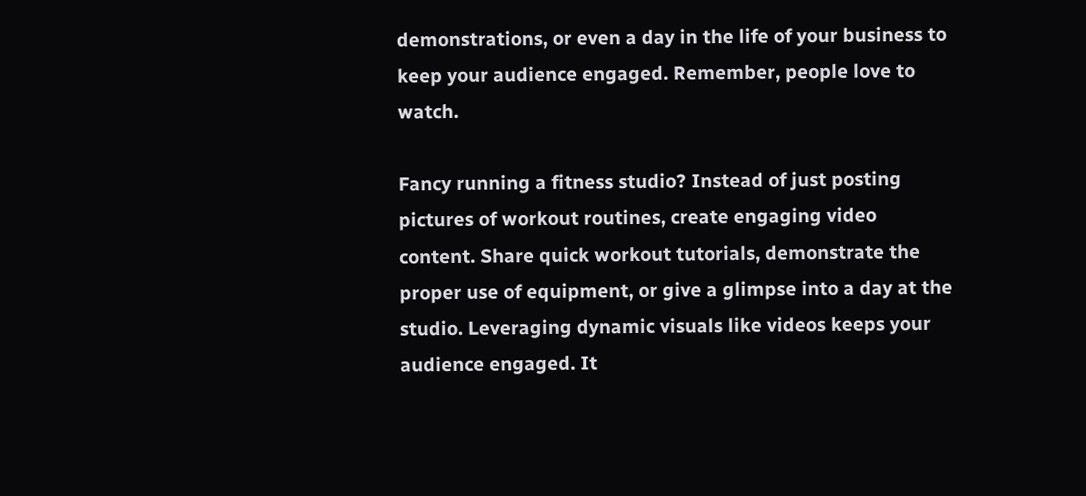demonstrations, or even a day in the life of your business to keep your audience engaged. Remember, people love to watch.

Fancy running a fitness studio? Instead of just posting pictures of workout routines, create engaging video content. Share quick workout tutorials, demonstrate the proper use of equipment, or give a glimpse into a day at the studio. Leveraging dynamic visuals like videos keeps your audience engaged. It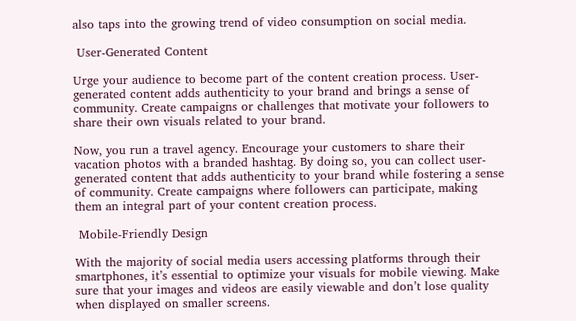also taps into the growing trend of video consumption on social media.

 User-Generated Content

Urge your audience to become part of the content creation process. User-generated content adds authenticity to your brand and brings a sense of community. Create campaigns or challenges that motivate your followers to share their own visuals related to your brand.

Now, you run a travel agency. Encourage your customers to share their vacation photos with a branded hashtag. By doing so, you can collect user-generated content that adds authenticity to your brand while fostering a sense of community. Create campaigns where followers can participate, making them an integral part of your content creation process.

 Mobile-Friendly Design

With the majority of social media users accessing platforms through their smartphones, it’s essential to optimize your visuals for mobile viewing. Make sure that your images and videos are easily viewable and don’t lose quality when displayed on smaller screens.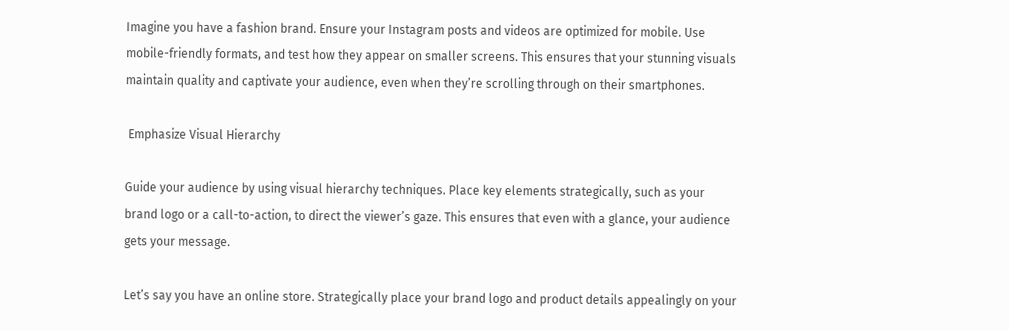Imagine you have a fashion brand. Ensure your Instagram posts and videos are optimized for mobile. Use mobile-friendly formats, and test how they appear on smaller screens. This ensures that your stunning visuals maintain quality and captivate your audience, even when they’re scrolling through on their smartphones.

 Emphasize Visual Hierarchy

Guide your audience by using visual hierarchy techniques. Place key elements strategically, such as your brand logo or a call-to-action, to direct the viewer’s gaze. This ensures that even with a glance, your audience gets your message.

Let’s say you have an online store. Strategically place your brand logo and product details appealingly on your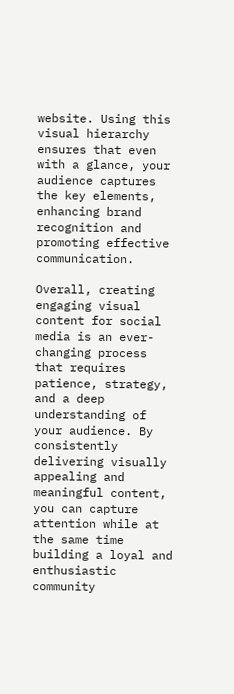website. Using this visual hierarchy ensures that even with a glance, your audience captures the key elements, enhancing brand recognition and promoting effective communication.

Overall, creating engaging visual content for social media is an ever-changing process that requires patience, strategy, and a deep understanding of your audience. By consistently delivering visually appealing and meaningful content, you can capture attention while at the same time building a loyal and enthusiastic community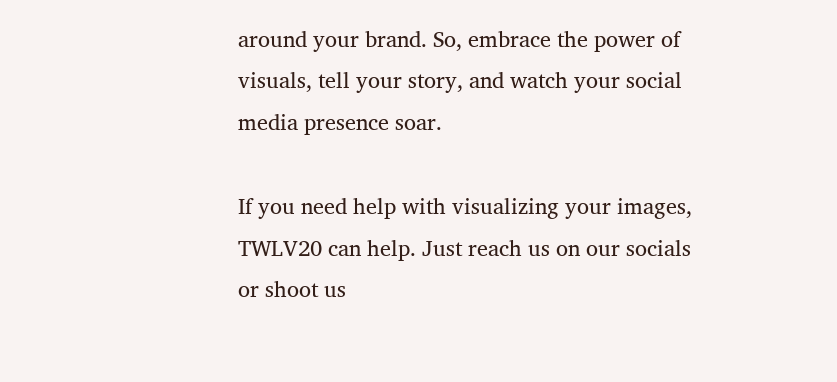around your brand. So, embrace the power of visuals, tell your story, and watch your social media presence soar.

If you need help with visualizing your images, TWLV20 can help. Just reach us on our socials or shoot us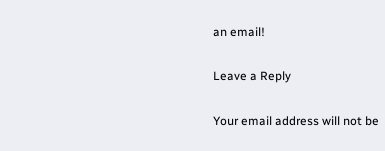an email!

Leave a Reply

Your email address will not be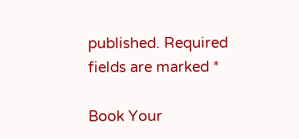published. Required fields are marked *

Book Your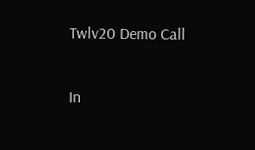Twlv20 Demo Call

In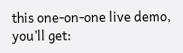this one-on-one live demo, you’ll get: